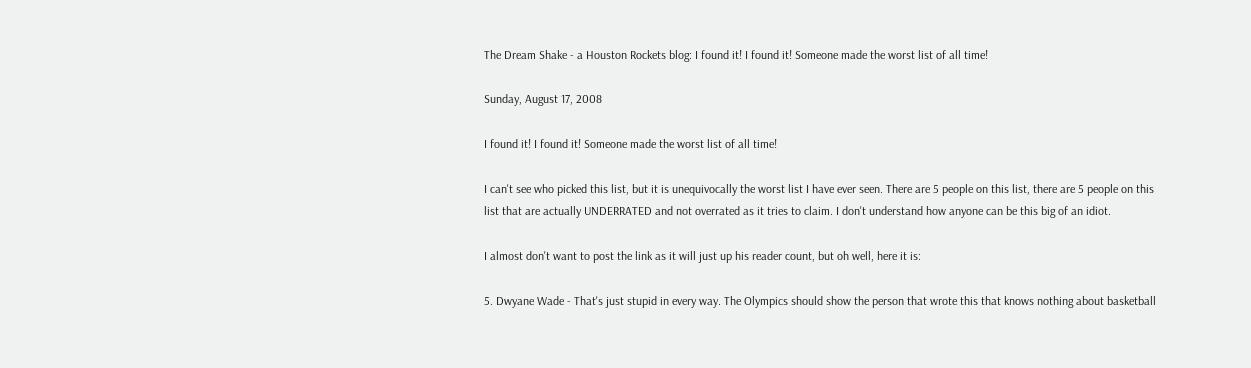The Dream Shake - a Houston Rockets blog: I found it! I found it! Someone made the worst list of all time!

Sunday, August 17, 2008

I found it! I found it! Someone made the worst list of all time!

I can't see who picked this list, but it is unequivocally the worst list I have ever seen. There are 5 people on this list, there are 5 people on this list that are actually UNDERRATED and not overrated as it tries to claim. I don't understand how anyone can be this big of an idiot.

I almost don't want to post the link as it will just up his reader count, but oh well, here it is:

5. Dwyane Wade - That's just stupid in every way. The Olympics should show the person that wrote this that knows nothing about basketball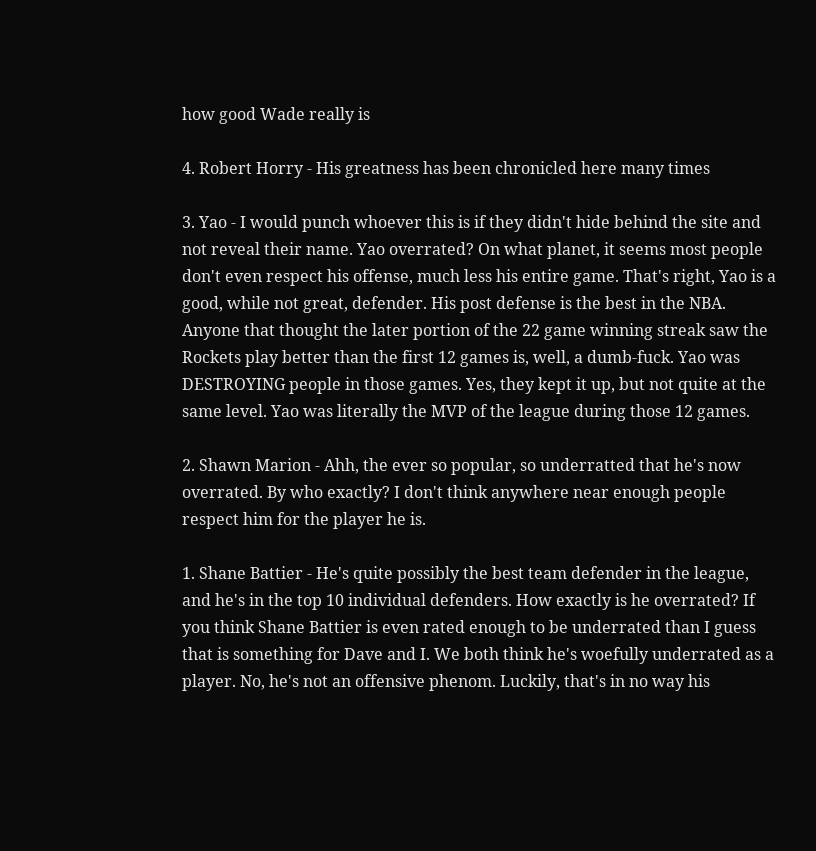how good Wade really is

4. Robert Horry - His greatness has been chronicled here many times

3. Yao - I would punch whoever this is if they didn't hide behind the site and not reveal their name. Yao overrated? On what planet, it seems most people don't even respect his offense, much less his entire game. That's right, Yao is a good, while not great, defender. His post defense is the best in the NBA. Anyone that thought the later portion of the 22 game winning streak saw the Rockets play better than the first 12 games is, well, a dumb-fuck. Yao was DESTROYING people in those games. Yes, they kept it up, but not quite at the same level. Yao was literally the MVP of the league during those 12 games.

2. Shawn Marion - Ahh, the ever so popular, so underratted that he's now overrated. By who exactly? I don't think anywhere near enough people respect him for the player he is.

1. Shane Battier - He's quite possibly the best team defender in the league, and he's in the top 10 individual defenders. How exactly is he overrated? If you think Shane Battier is even rated enough to be underrated than I guess that is something for Dave and I. We both think he's woefully underrated as a player. No, he's not an offensive phenom. Luckily, that's in no way his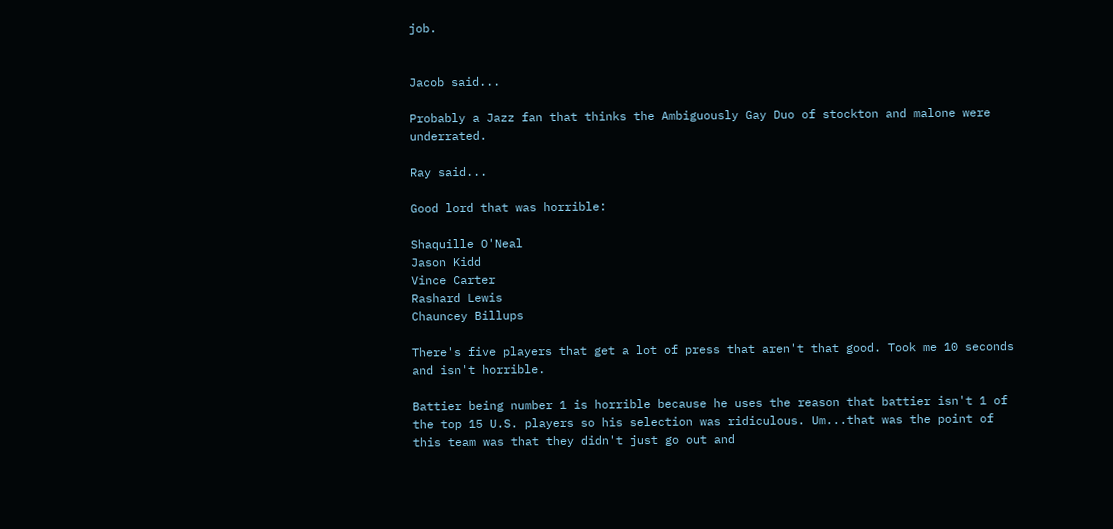job.


Jacob said...

Probably a Jazz fan that thinks the Ambiguously Gay Duo of stockton and malone were underrated.

Ray said...

Good lord that was horrible:

Shaquille O'Neal
Jason Kidd
Vince Carter
Rashard Lewis
Chauncey Billups

There's five players that get a lot of press that aren't that good. Took me 10 seconds and isn't horrible.

Battier being number 1 is horrible because he uses the reason that battier isn't 1 of the top 15 U.S. players so his selection was ridiculous. Um...that was the point of this team was that they didn't just go out and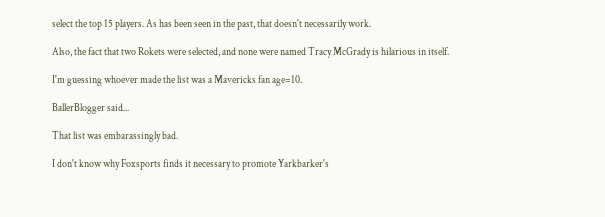select the top 15 players. As has been seen in the past, that doesn't necessarily work.

Also, the fact that two Rokets were selected, and none were named Tracy McGrady is hilarious in itself.

I'm guessing whoever made the list was a Mavericks fan age=10.

BallerBlogger said...

That list was embarassingly bad.

I don't know why Foxsports finds it necessary to promote Yarkbarker's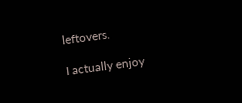leftovers.

I actually enjoy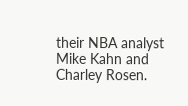their NBA analyst Mike Kahn and Charley Rosen.